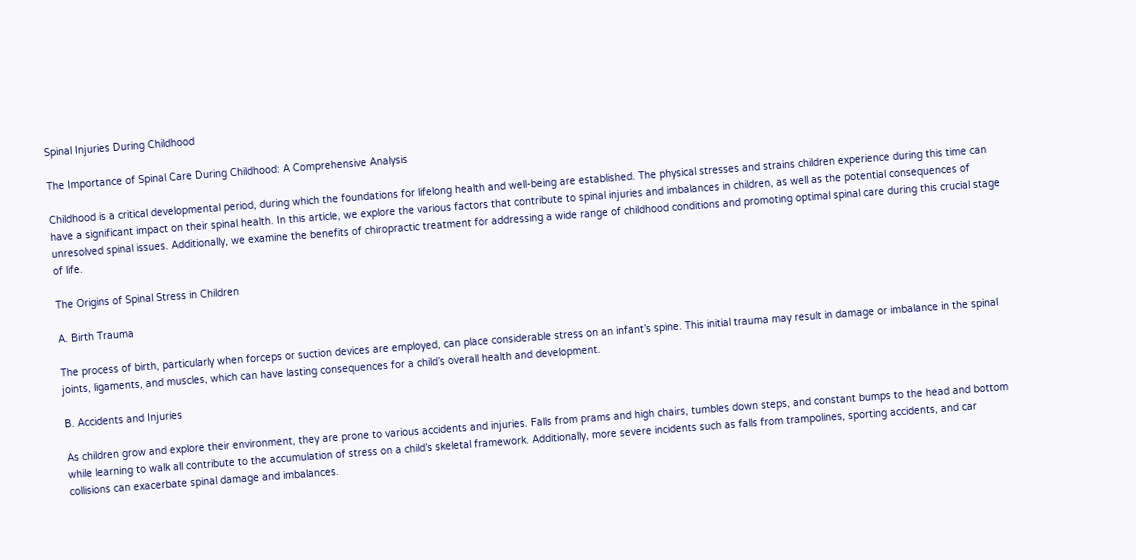Spinal Injuries During Childhood

The Importance of Spinal Care During Childhood: A Comprehensive Analysis

Childhood is a critical developmental period, during which the foundations for lifelong health and well-being are established. The physical stresses and strains children experience during this time can have a significant impact on their spinal health. In this article, we explore the various factors that contribute to spinal injuries and imbalances in children, as well as the potential consequences of unresolved spinal issues. Additionally, we examine the benefits of chiropractic treatment for addressing a wide range of childhood conditions and promoting optimal spinal care during this crucial stage of life.

The Origins of Spinal Stress in Children

A. Birth Trauma

The process of birth, particularly when forceps or suction devices are employed, can place considerable stress on an infant’s spine. This initial trauma may result in damage or imbalance in the spinal joints, ligaments, and muscles, which can have lasting consequences for a child’s overall health and development.

B. Accidents and Injuries

As children grow and explore their environment, they are prone to various accidents and injuries. Falls from prams and high chairs, tumbles down steps, and constant bumps to the head and bottom while learning to walk all contribute to the accumulation of stress on a child’s skeletal framework. Additionally, more severe incidents such as falls from trampolines, sporting accidents, and car collisions can exacerbate spinal damage and imbalances.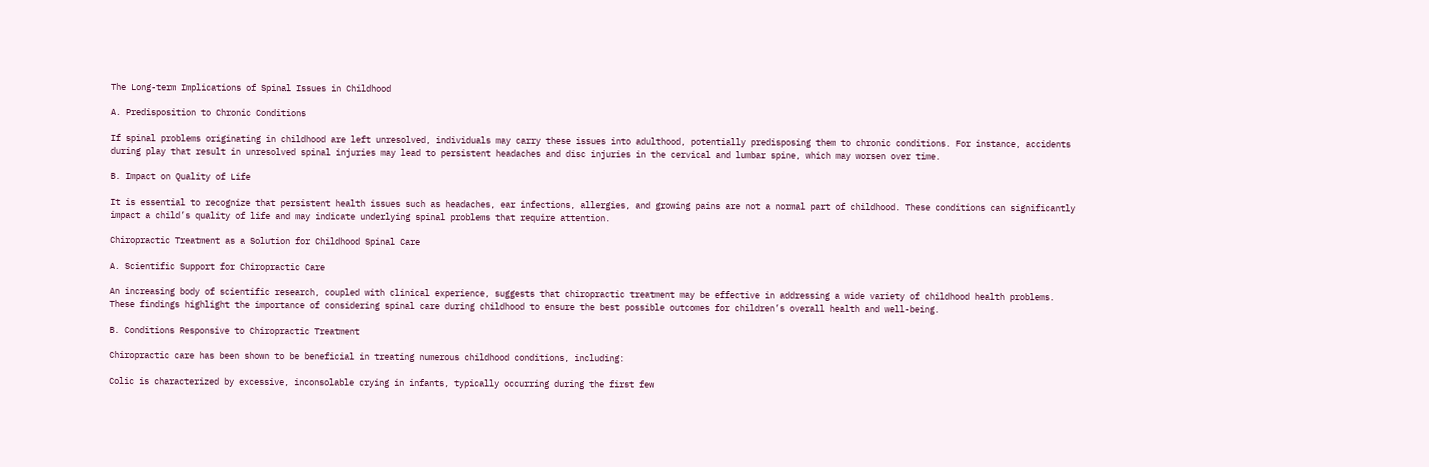The Long-term Implications of Spinal Issues in Childhood

A. Predisposition to Chronic Conditions

If spinal problems originating in childhood are left unresolved, individuals may carry these issues into adulthood, potentially predisposing them to chronic conditions. For instance, accidents during play that result in unresolved spinal injuries may lead to persistent headaches and disc injuries in the cervical and lumbar spine, which may worsen over time.

B. Impact on Quality of Life

It is essential to recognize that persistent health issues such as headaches, ear infections, allergies, and growing pains are not a normal part of childhood. These conditions can significantly impact a child’s quality of life and may indicate underlying spinal problems that require attention.

Chiropractic Treatment as a Solution for Childhood Spinal Care

A. Scientific Support for Chiropractic Care

An increasing body of scientific research, coupled with clinical experience, suggests that chiropractic treatment may be effective in addressing a wide variety of childhood health problems. These findings highlight the importance of considering spinal care during childhood to ensure the best possible outcomes for children’s overall health and well-being.

B. Conditions Responsive to Chiropractic Treatment

Chiropractic care has been shown to be beneficial in treating numerous childhood conditions, including:

Colic is characterized by excessive, inconsolable crying in infants, typically occurring during the first few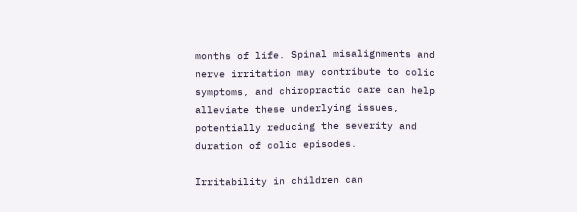months of life. Spinal misalignments and nerve irritation may contribute to colic symptoms, and chiropractic care can help alleviate these underlying issues, potentially reducing the severity and duration of colic episodes.

Irritability in children can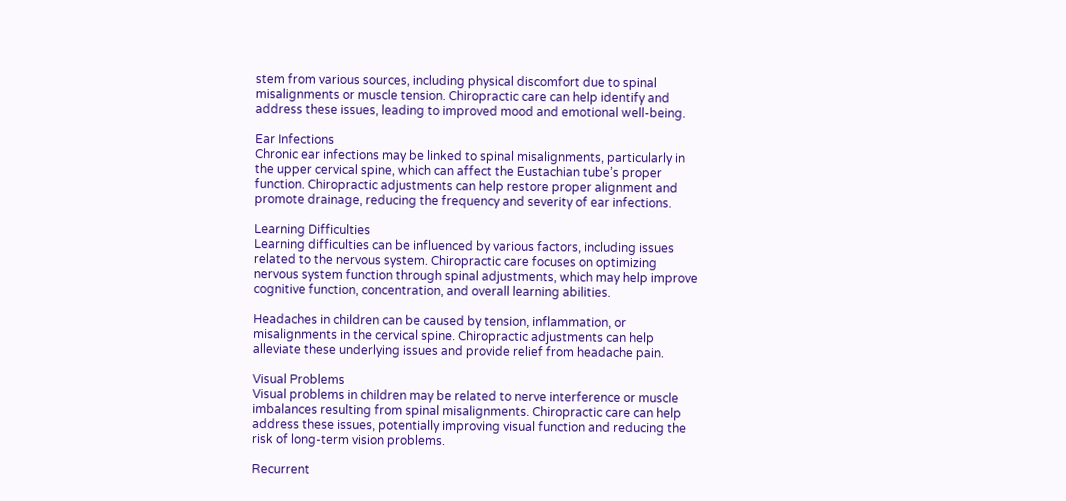stem from various sources, including physical discomfort due to spinal misalignments or muscle tension. Chiropractic care can help identify and address these issues, leading to improved mood and emotional well-being.

Ear Infections
Chronic ear infections may be linked to spinal misalignments, particularly in the upper cervical spine, which can affect the Eustachian tube’s proper function. Chiropractic adjustments can help restore proper alignment and promote drainage, reducing the frequency and severity of ear infections.

Learning Difficulties
Learning difficulties can be influenced by various factors, including issues related to the nervous system. Chiropractic care focuses on optimizing nervous system function through spinal adjustments, which may help improve cognitive function, concentration, and overall learning abilities.

Headaches in children can be caused by tension, inflammation, or misalignments in the cervical spine. Chiropractic adjustments can help alleviate these underlying issues and provide relief from headache pain.

Visual Problems
Visual problems in children may be related to nerve interference or muscle imbalances resulting from spinal misalignments. Chiropractic care can help address these issues, potentially improving visual function and reducing the risk of long-term vision problems.

Recurrent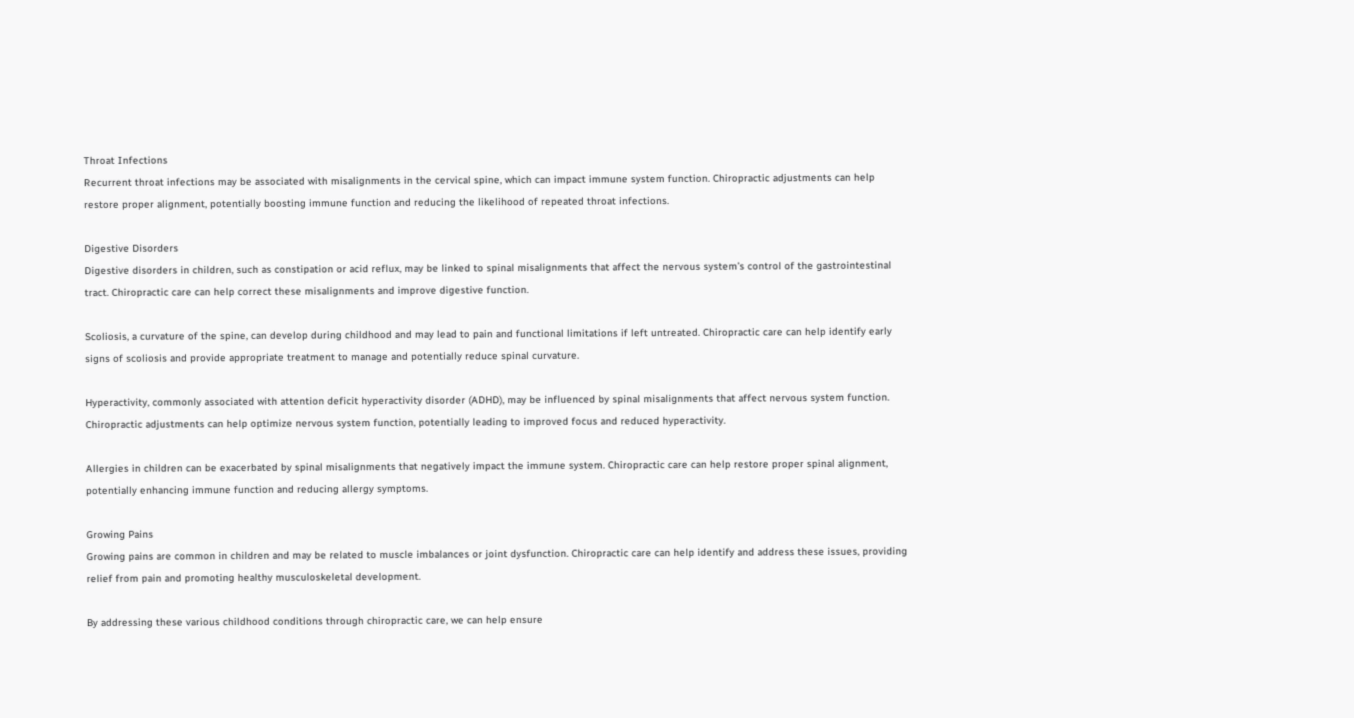Throat Infections
Recurrent throat infections may be associated with misalignments in the cervical spine, which can impact immune system function. Chiropractic adjustments can help restore proper alignment, potentially boosting immune function and reducing the likelihood of repeated throat infections.

Digestive Disorders
Digestive disorders in children, such as constipation or acid reflux, may be linked to spinal misalignments that affect the nervous system’s control of the gastrointestinal tract. Chiropractic care can help correct these misalignments and improve digestive function.

Scoliosis, a curvature of the spine, can develop during childhood and may lead to pain and functional limitations if left untreated. Chiropractic care can help identify early signs of scoliosis and provide appropriate treatment to manage and potentially reduce spinal curvature.

Hyperactivity, commonly associated with attention deficit hyperactivity disorder (ADHD), may be influenced by spinal misalignments that affect nervous system function. Chiropractic adjustments can help optimize nervous system function, potentially leading to improved focus and reduced hyperactivity.

Allergies in children can be exacerbated by spinal misalignments that negatively impact the immune system. Chiropractic care can help restore proper spinal alignment, potentially enhancing immune function and reducing allergy symptoms.

Growing Pains
Growing pains are common in children and may be related to muscle imbalances or joint dysfunction. Chiropractic care can help identify and address these issues, providing relief from pain and promoting healthy musculoskeletal development.

By addressing these various childhood conditions through chiropractic care, we can help ensure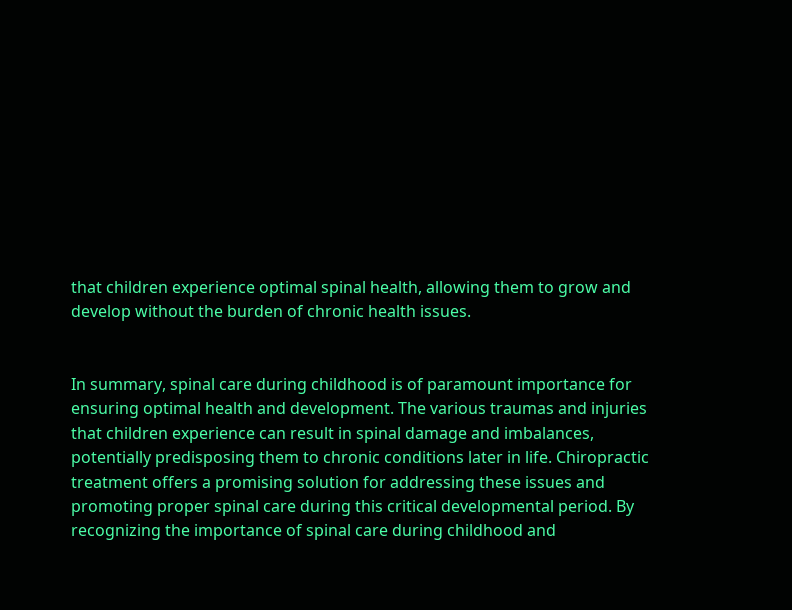that children experience optimal spinal health, allowing them to grow and develop without the burden of chronic health issues.


In summary, spinal care during childhood is of paramount importance for ensuring optimal health and development. The various traumas and injuries that children experience can result in spinal damage and imbalances, potentially predisposing them to chronic conditions later in life. Chiropractic treatment offers a promising solution for addressing these issues and promoting proper spinal care during this critical developmental period. By recognizing the importance of spinal care during childhood and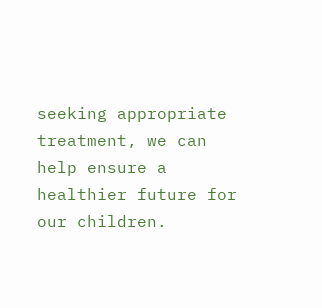seeking appropriate treatment, we can help ensure a healthier future for our children.